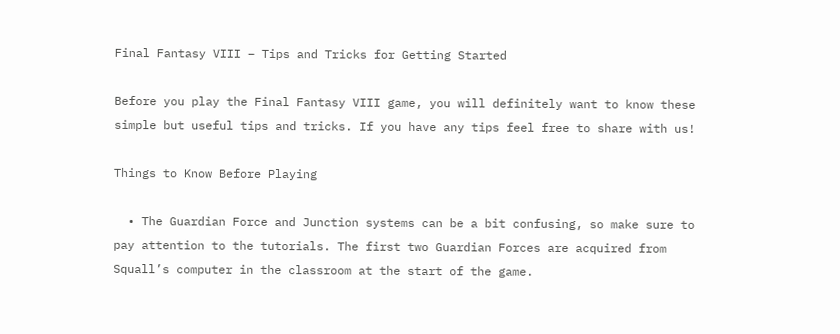Final Fantasy VIII – Tips and Tricks for Getting Started

Before you play the Final Fantasy VIII game, you will definitely want to know these simple but useful tips and tricks. If you have any tips feel free to share with us!

Things to Know Before Playing

  • The Guardian Force and Junction systems can be a bit confusing, so make sure to pay attention to the tutorials. The first two Guardian Forces are acquired from Squall’s computer in the classroom at the start of the game.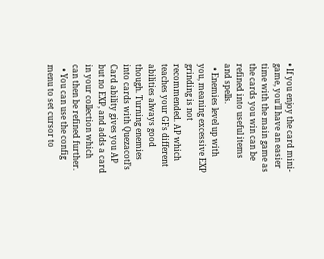• If you enjoy the card mini-game, you’ll have an easier time with the main game as the cards you win can be refined into useful items and spells.
  • Enemies level up with you, meaning excessive EXP grinding is not recommended. AP which teaches your GFs different abilities always good though. Turning enemies into cards with Quezacotl’s Card ability gives you AP but no EXP, and adds a card in your collection which can then be refined further.
  • You can use the config menu to set cursor to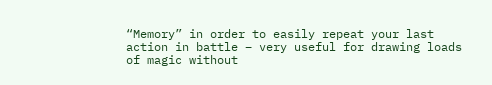“Memory” in order to easily repeat your last action in battle – very useful for drawing loads of magic without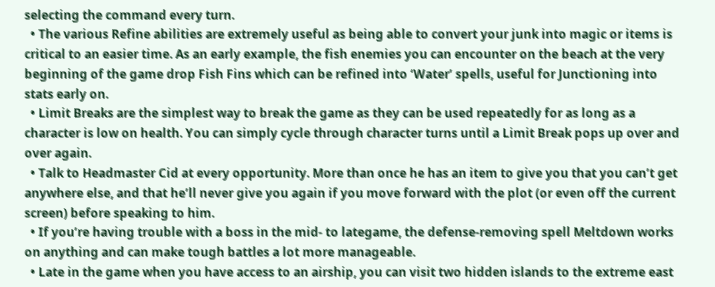selecting the command every turn.
  • The various Refine abilities are extremely useful as being able to convert your junk into magic or items is critical to an easier time. As an early example, the fish enemies you can encounter on the beach at the very beginning of the game drop Fish Fins which can be refined into ‘Water’ spells, useful for Junctioning into stats early on.
  • Limit Breaks are the simplest way to break the game as they can be used repeatedly for as long as a character is low on health. You can simply cycle through character turns until a Limit Break pops up over and over again.
  • Talk to Headmaster Cid at every opportunity. More than once he has an item to give you that you can’t get anywhere else, and that he’ll never give you again if you move forward with the plot (or even off the current screen) before speaking to him.
  • If you’re having trouble with a boss in the mid- to lategame, the defense-removing spell Meltdown works on anything and can make tough battles a lot more manageable.
  • Late in the game when you have access to an airship, you can visit two hidden islands to the extreme east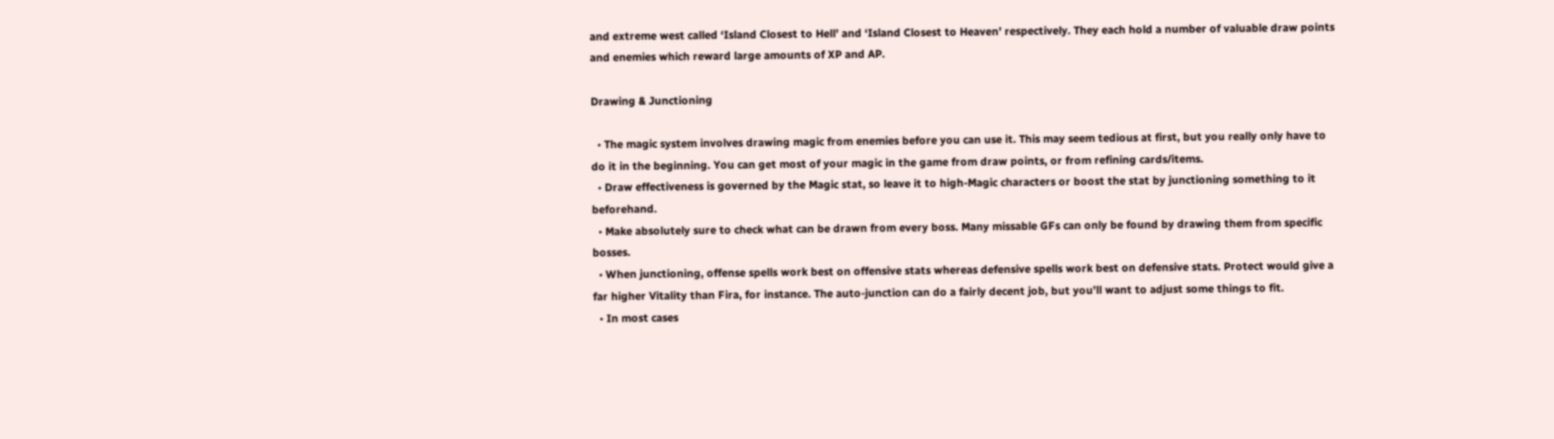and extreme west called ‘Island Closest to Hell’ and ‘Island Closest to Heaven’ respectively. They each hold a number of valuable draw points and enemies which reward large amounts of XP and AP.

Drawing & Junctioning

  • The magic system involves drawing magic from enemies before you can use it. This may seem tedious at first, but you really only have to do it in the beginning. You can get most of your magic in the game from draw points, or from refining cards/items.
  • Draw effectiveness is governed by the Magic stat, so leave it to high-Magic characters or boost the stat by junctioning something to it beforehand.
  • Make absolutely sure to check what can be drawn from every boss. Many missable GFs can only be found by drawing them from specific bosses.
  • When junctioning, offense spells work best on offensive stats whereas defensive spells work best on defensive stats. Protect would give a far higher Vitality than Fira, for instance. The auto-junction can do a fairly decent job, but you’ll want to adjust some things to fit.
  • In most cases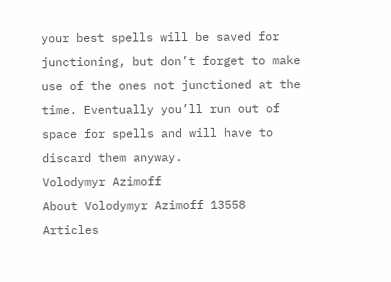your best spells will be saved for junctioning, but don’t forget to make use of the ones not junctioned at the time. Eventually you’ll run out of space for spells and will have to discard them anyway.
Volodymyr Azimoff
About Volodymyr Azimoff 13558 Articles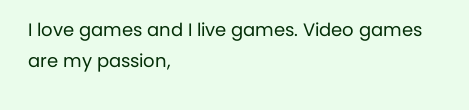I love games and I live games. Video games are my passion,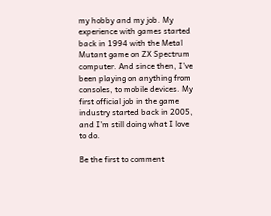my hobby and my job. My experience with games started back in 1994 with the Metal Mutant game on ZX Spectrum computer. And since then, I’ve been playing on anything from consoles, to mobile devices. My first official job in the game industry started back in 2005, and I'm still doing what I love to do.

Be the first to comment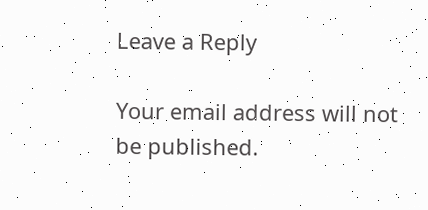Leave a Reply

Your email address will not be published.